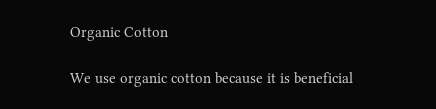Organic Cotton

We use organic cotton because it is beneficial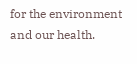for the environment and our health.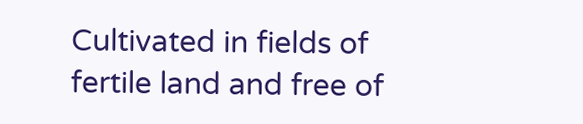Cultivated in fields of fertile land and free of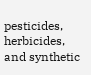pesticides, herbicides, and synthetic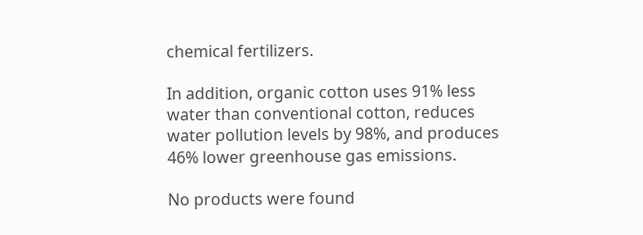chemical fertilizers.

In addition, organic cotton uses 91% less water than conventional cotton, reduces water pollution levels by 98%, and produces 46% lower greenhouse gas emissions.

No products were found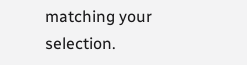matching your selection.